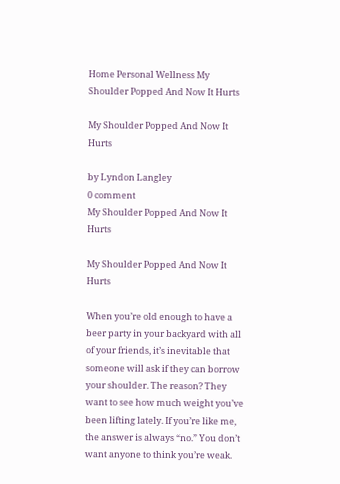Home Personal Wellness My Shoulder Popped And Now It Hurts

My Shoulder Popped And Now It Hurts

by Lyndon Langley
0 comment
My Shoulder Popped And Now It Hurts

My Shoulder Popped And Now It Hurts

When you’re old enough to have a beer party in your backyard with all of your friends, it’s inevitable that someone will ask if they can borrow your shoulder. The reason? They want to see how much weight you’ve been lifting lately. If you’re like me, the answer is always “no.” You don’t want anyone to think you’re weak.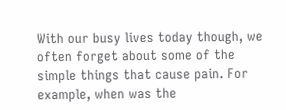With our busy lives today though, we often forget about some of the simple things that cause pain. For example, when was the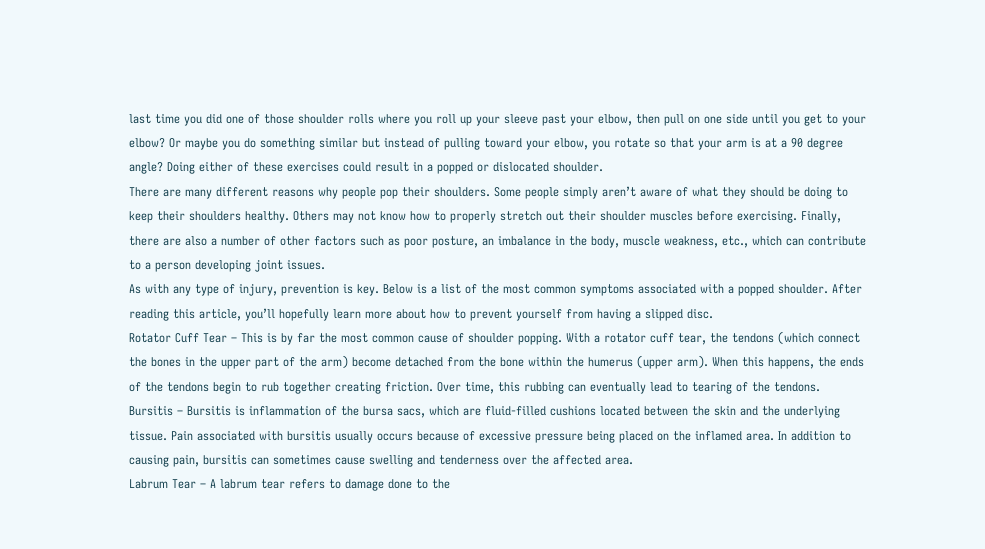last time you did one of those shoulder rolls where you roll up your sleeve past your elbow, then pull on one side until you get to your elbow? Or maybe you do something similar but instead of pulling toward your elbow, you rotate so that your arm is at a 90 degree angle? Doing either of these exercises could result in a popped or dislocated shoulder.
There are many different reasons why people pop their shoulders. Some people simply aren’t aware of what they should be doing to keep their shoulders healthy. Others may not know how to properly stretch out their shoulder muscles before exercising. Finally, there are also a number of other factors such as poor posture, an imbalance in the body, muscle weakness, etc., which can contribute to a person developing joint issues.
As with any type of injury, prevention is key. Below is a list of the most common symptoms associated with a popped shoulder. After reading this article, you’ll hopefully learn more about how to prevent yourself from having a slipped disc.
Rotator Cuff Tear – This is by far the most common cause of shoulder popping. With a rotator cuff tear, the tendons (which connect the bones in the upper part of the arm) become detached from the bone within the humerus (upper arm). When this happens, the ends of the tendons begin to rub together creating friction. Over time, this rubbing can eventually lead to tearing of the tendons.
Bursitis – Bursitis is inflammation of the bursa sacs, which are fluid-filled cushions located between the skin and the underlying tissue. Pain associated with bursitis usually occurs because of excessive pressure being placed on the inflamed area. In addition to causing pain, bursitis can sometimes cause swelling and tenderness over the affected area.
Labrum Tear – A labrum tear refers to damage done to the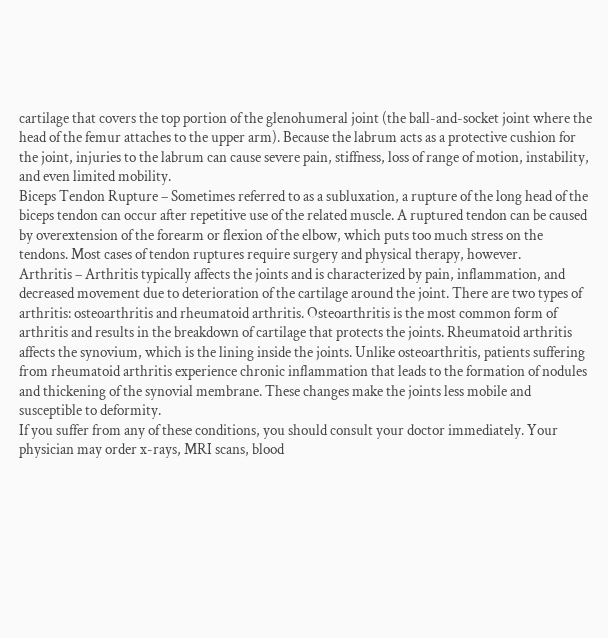cartilage that covers the top portion of the glenohumeral joint (the ball-and-socket joint where the head of the femur attaches to the upper arm). Because the labrum acts as a protective cushion for the joint, injuries to the labrum can cause severe pain, stiffness, loss of range of motion, instability, and even limited mobility.
Biceps Tendon Rupture – Sometimes referred to as a subluxation, a rupture of the long head of the biceps tendon can occur after repetitive use of the related muscle. A ruptured tendon can be caused by overextension of the forearm or flexion of the elbow, which puts too much stress on the tendons. Most cases of tendon ruptures require surgery and physical therapy, however.
Arthritis – Arthritis typically affects the joints and is characterized by pain, inflammation, and decreased movement due to deterioration of the cartilage around the joint. There are two types of arthritis: osteoarthritis and rheumatoid arthritis. Osteoarthritis is the most common form of arthritis and results in the breakdown of cartilage that protects the joints. Rheumatoid arthritis affects the synovium, which is the lining inside the joints. Unlike osteoarthritis, patients suffering from rheumatoid arthritis experience chronic inflammation that leads to the formation of nodules and thickening of the synovial membrane. These changes make the joints less mobile and susceptible to deformity.
If you suffer from any of these conditions, you should consult your doctor immediately. Your physician may order x-rays, MRI scans, blood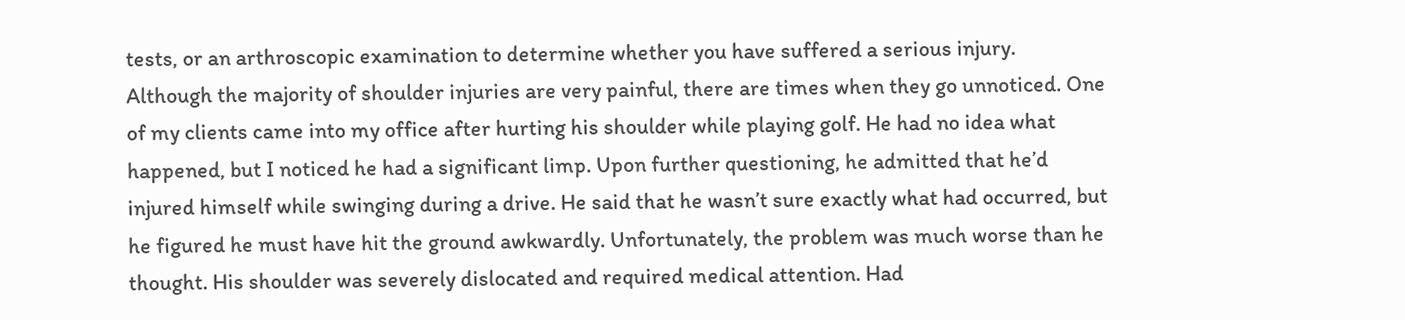tests, or an arthroscopic examination to determine whether you have suffered a serious injury.
Although the majority of shoulder injuries are very painful, there are times when they go unnoticed. One of my clients came into my office after hurting his shoulder while playing golf. He had no idea what happened, but I noticed he had a significant limp. Upon further questioning, he admitted that he’d injured himself while swinging during a drive. He said that he wasn’t sure exactly what had occurred, but he figured he must have hit the ground awkwardly. Unfortunately, the problem was much worse than he thought. His shoulder was severely dislocated and required medical attention. Had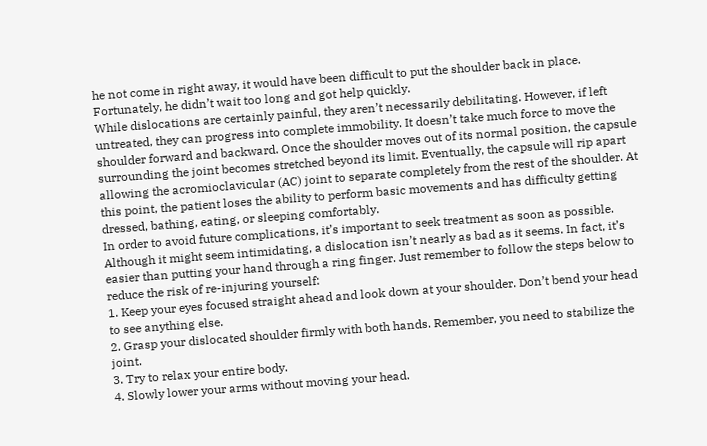he not come in right away, it would have been difficult to put the shoulder back in place. Fortunately, he didn’t wait too long and got help quickly.
While dislocations are certainly painful, they aren’t necessarily debilitating. However, if left untreated, they can progress into complete immobility. It doesn’t take much force to move the shoulder forward and backward. Once the shoulder moves out of its normal position, the capsule surrounding the joint becomes stretched beyond its limit. Eventually, the capsule will rip apart allowing the acromioclavicular (AC) joint to separate completely from the rest of the shoulder. At this point, the patient loses the ability to perform basic movements and has difficulty getting dressed, bathing, eating, or sleeping comfortably.
In order to avoid future complications, it’s important to seek treatment as soon as possible. Although it might seem intimidating, a dislocation isn’t nearly as bad as it seems. In fact, it’s easier than putting your hand through a ring finger. Just remember to follow the steps below to reduce the risk of re-injuring yourself:
1. Keep your eyes focused straight ahead and look down at your shoulder. Don’t bend your head to see anything else.
2. Grasp your dislocated shoulder firmly with both hands. Remember, you need to stabilize the joint.
3. Try to relax your entire body.
4. Slowly lower your arms without moving your head.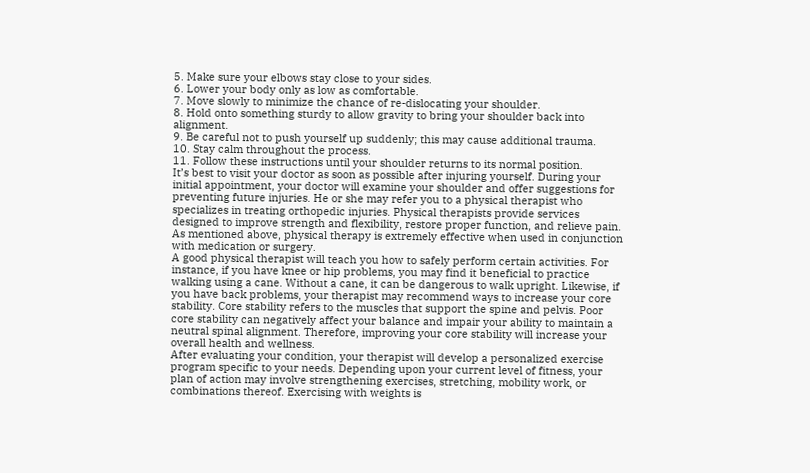5. Make sure your elbows stay close to your sides.
6. Lower your body only as low as comfortable.
7. Move slowly to minimize the chance of re-dislocating your shoulder.
8. Hold onto something sturdy to allow gravity to bring your shoulder back into alignment.
9. Be careful not to push yourself up suddenly; this may cause additional trauma.
10. Stay calm throughout the process.
11. Follow these instructions until your shoulder returns to its normal position.
It’s best to visit your doctor as soon as possible after injuring yourself. During your initial appointment, your doctor will examine your shoulder and offer suggestions for preventing future injuries. He or she may refer you to a physical therapist who specializes in treating orthopedic injuries. Physical therapists provide services designed to improve strength and flexibility, restore proper function, and relieve pain. As mentioned above, physical therapy is extremely effective when used in conjunction with medication or surgery.
A good physical therapist will teach you how to safely perform certain activities. For instance, if you have knee or hip problems, you may find it beneficial to practice walking using a cane. Without a cane, it can be dangerous to walk upright. Likewise, if you have back problems, your therapist may recommend ways to increase your core stability. Core stability refers to the muscles that support the spine and pelvis. Poor core stability can negatively affect your balance and impair your ability to maintain a neutral spinal alignment. Therefore, improving your core stability will increase your overall health and wellness.
After evaluating your condition, your therapist will develop a personalized exercise program specific to your needs. Depending upon your current level of fitness, your plan of action may involve strengthening exercises, stretching, mobility work, or combinations thereof. Exercising with weights is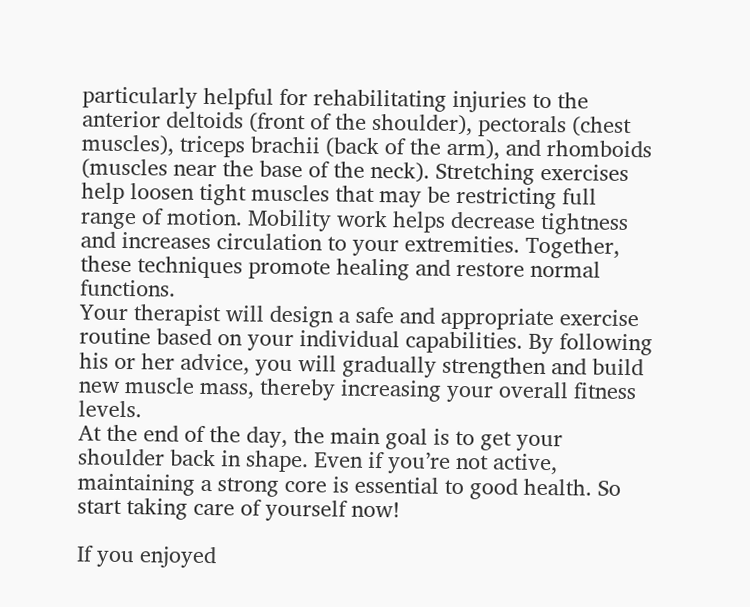particularly helpful for rehabilitating injuries to the anterior deltoids (front of the shoulder), pectorals (chest muscles), triceps brachii (back of the arm), and rhomboids (muscles near the base of the neck). Stretching exercises help loosen tight muscles that may be restricting full range of motion. Mobility work helps decrease tightness and increases circulation to your extremities. Together, these techniques promote healing and restore normal functions.
Your therapist will design a safe and appropriate exercise routine based on your individual capabilities. By following his or her advice, you will gradually strengthen and build new muscle mass, thereby increasing your overall fitness levels.
At the end of the day, the main goal is to get your shoulder back in shape. Even if you’re not active, maintaining a strong core is essential to good health. So start taking care of yourself now!

If you enjoyed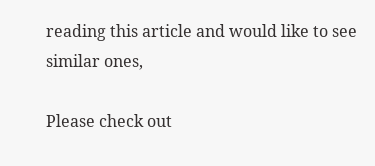reading this article and would like to see similar ones,

Please check out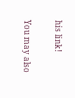his link!

You may also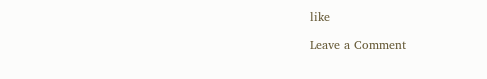like

Leave a Comment